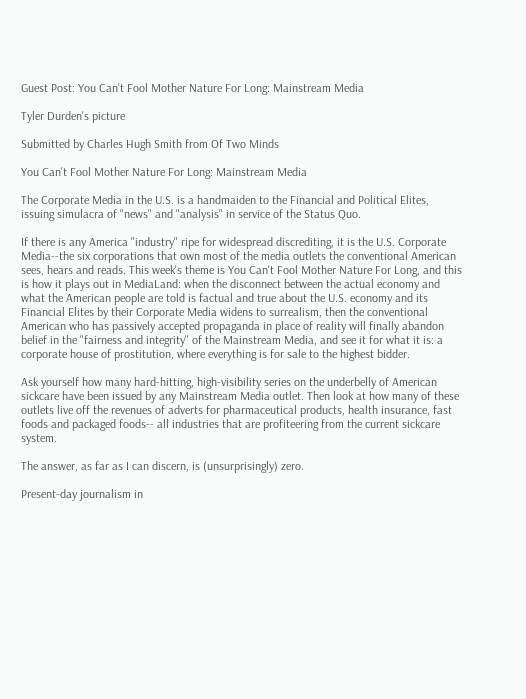Guest Post: You Can't Fool Mother Nature For Long: Mainstream Media

Tyler Durden's picture

Submitted by Charles Hugh Smith from Of Two Minds

You Can't Fool Mother Nature For Long: Mainstream Media

The Corporate Media in the U.S. is a handmaiden to the Financial and Political Elites, issuing simulacra of "news" and "analysis" in service of the Status Quo.

If there is any America "industry" ripe for widespread discrediting, it is the U.S. Corporate Media--the six corporations that own most of the media outlets the conventional American sees, hears and reads. This week's theme is You Can't Fool Mother Nature For Long, and this is how it plays out in MediaLand: when the disconnect between the actual economy and what the American people are told is factual and true about the U.S. economy and its Financial Elites by their Corporate Media widens to surrealism, then the conventional American who has passively accepted propaganda in place of reality will finally abandon belief in the "fairness and integrity" of the Mainstream Media, and see it for what it is: a corporate house of prostitution, where everything is for sale to the highest bidder.

Ask yourself how many hard-hitting, high-visibility series on the underbelly of American sickcare have been issued by any Mainstream Media outlet. Then look at how many of these outlets live off the revenues of adverts for pharmaceutical products, health insurance, fast foods and packaged foods-- all industries that are profiteering from the current sickcare system.

The answer, as far as I can discern, is (unsurprisingly) zero.

Present-day journalism in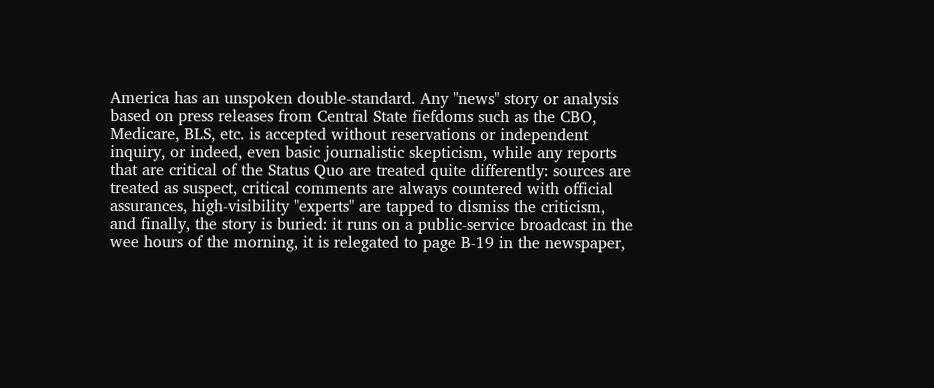America has an unspoken double-standard. Any "news" story or analysis based on press releases from Central State fiefdoms such as the CBO, Medicare, BLS, etc. is accepted without reservations or independent inquiry, or indeed, even basic journalistic skepticism, while any reports that are critical of the Status Quo are treated quite differently: sources are treated as suspect, critical comments are always countered with official assurances, high-visibility "experts" are tapped to dismiss the criticism, and finally, the story is buried: it runs on a public-service broadcast in the wee hours of the morning, it is relegated to page B-19 in the newspaper,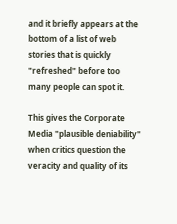and it briefly appears at the bottom of a list of web stories that is quickly "refreshed" before too many people can spot it.

This gives the Corporate Media "plausible deniability" when critics question the veracity and quality of its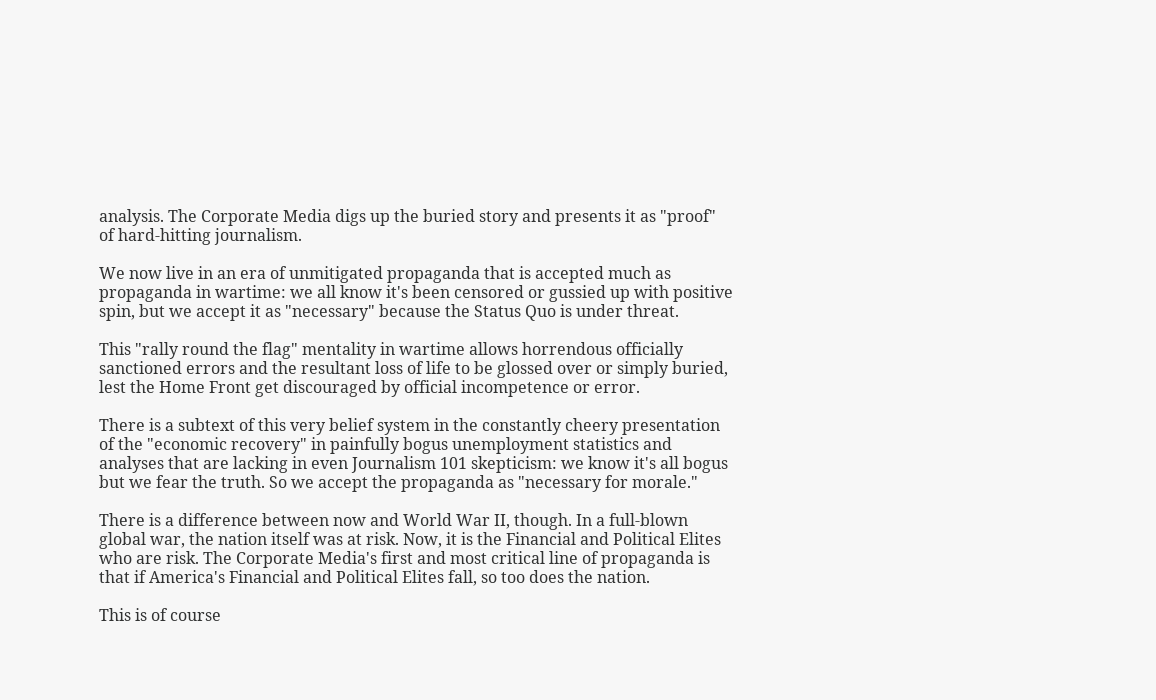analysis. The Corporate Media digs up the buried story and presents it as "proof" of hard-hitting journalism.

We now live in an era of unmitigated propaganda that is accepted much as propaganda in wartime: we all know it's been censored or gussied up with positive spin, but we accept it as "necessary" because the Status Quo is under threat.

This "rally round the flag" mentality in wartime allows horrendous officially sanctioned errors and the resultant loss of life to be glossed over or simply buried, lest the Home Front get discouraged by official incompetence or error.

There is a subtext of this very belief system in the constantly cheery presentation of the "economic recovery" in painfully bogus unemployment statistics and analyses that are lacking in even Journalism 101 skepticism: we know it's all bogus but we fear the truth. So we accept the propaganda as "necessary for morale."

There is a difference between now and World War II, though. In a full-blown global war, the nation itself was at risk. Now, it is the Financial and Political Elites who are risk. The Corporate Media's first and most critical line of propaganda is that if America's Financial and Political Elites fall, so too does the nation.

This is of course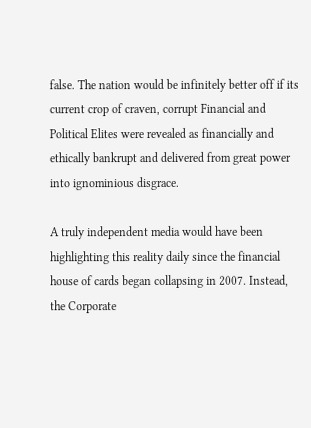false. The nation would be infinitely better off if its current crop of craven, corrupt Financial and Political Elites were revealed as financially and ethically bankrupt and delivered from great power into ignominious disgrace.

A truly independent media would have been highlighting this reality daily since the financial house of cards began collapsing in 2007. Instead, the Corporate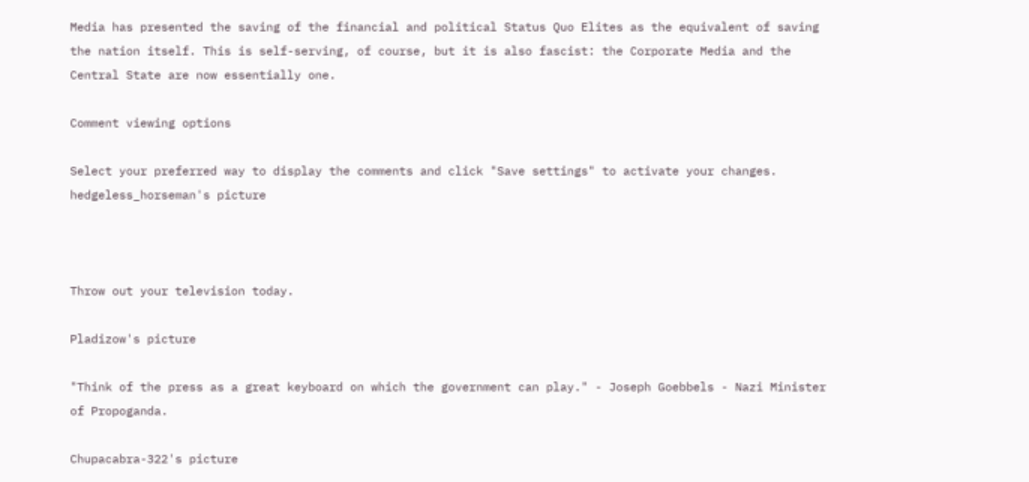Media has presented the saving of the financial and political Status Quo Elites as the equivalent of saving the nation itself. This is self-serving, of course, but it is also fascist: the Corporate Media and the Central State are now essentially one.

Comment viewing options

Select your preferred way to display the comments and click "Save settings" to activate your changes.
hedgeless_horseman's picture



Throw out your television today.

Pladizow's picture

"Think of the press as a great keyboard on which the government can play." - Joseph Goebbels - Nazi Minister of Propoganda.

Chupacabra-322's picture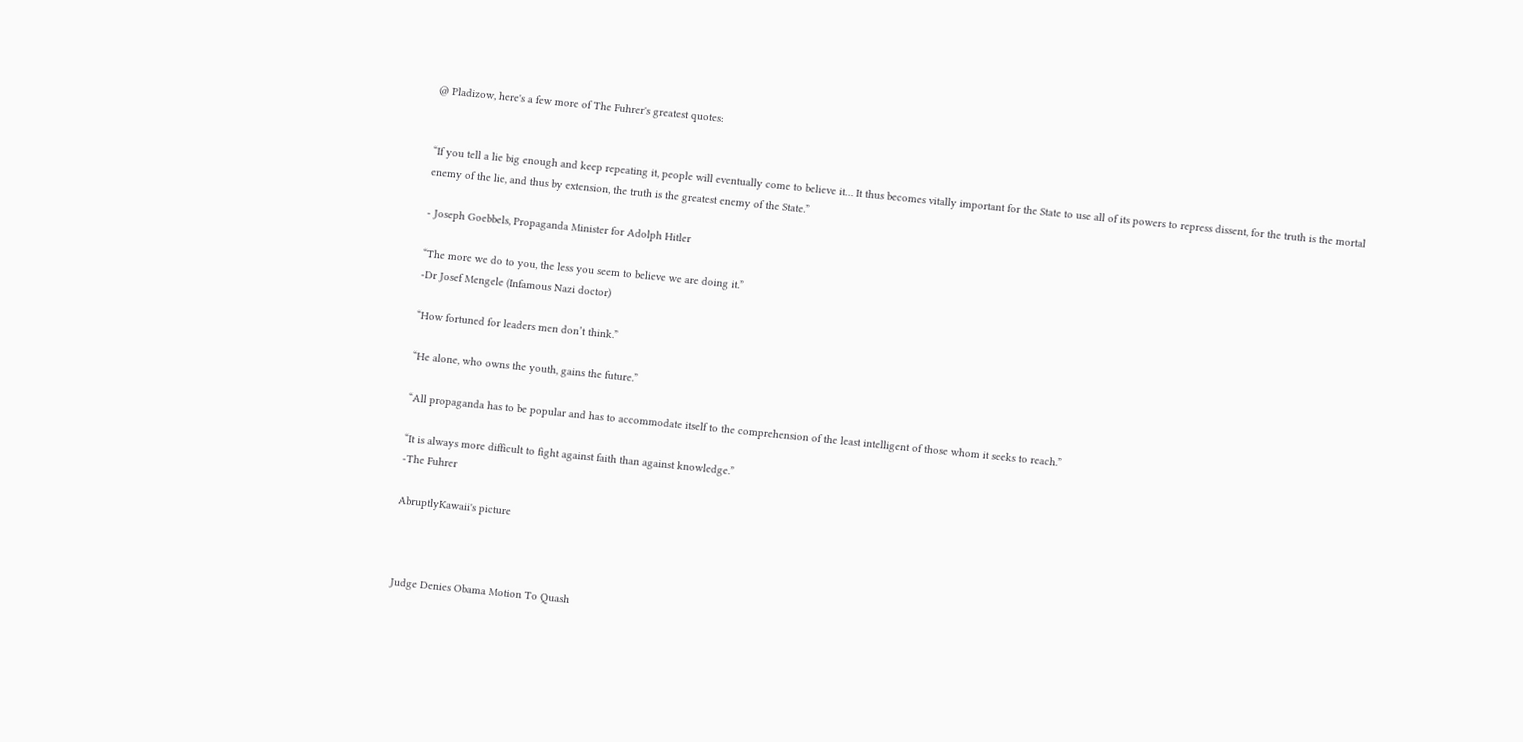@ Pladizow, here's a few more of The Fuhrer's greatest quotes:


“If you tell a lie big enough and keep repeating it, people will eventually come to believe it… It thus becomes vitally important for the State to use all of its powers to repress dissent, for the truth is the mortal enemy of the lie, and thus by extension, the truth is the greatest enemy of the State.”

- Joseph Goebbels, Propaganda Minister for Adolph Hitler

“The more we do to you, the less you seem to believe we are doing it.”
-Dr Josef Mengele (Infamous Nazi doctor)

“How fortuned for leaders men don’t think.”

“He alone, who owns the youth, gains the future.”

“All propaganda has to be popular and has to accommodate itself to the comprehension of the least intelligent of those whom it seeks to reach.”

“It is always more difficult to fight against faith than against knowledge.”
-The Fuhrer

AbruptlyKawaii's picture



Judge Denies Obama Motion To Quash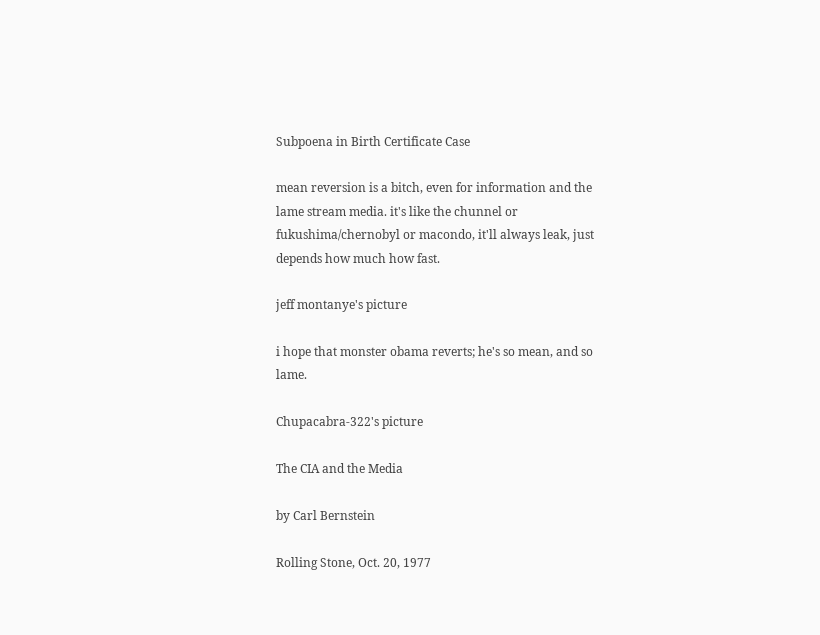Subpoena in Birth Certificate Case

mean reversion is a bitch, even for information and the lame stream media. it's like the chunnel or fukushima/chernobyl or macondo, it'll always leak, just depends how much how fast.

jeff montanye's picture

i hope that monster obama reverts; he's so mean, and so lame.

Chupacabra-322's picture

The CIA and the Media

by Carl Bernstein

Rolling Stone, Oct. 20, 1977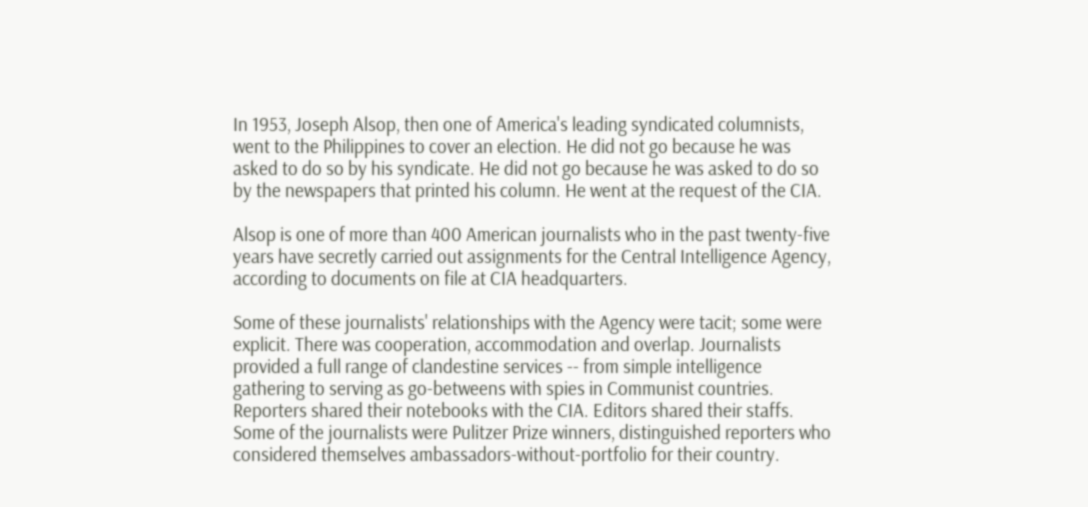In 1953, Joseph Alsop, then one of America's leading syndicated columnists, went to the Philippines to cover an election. He did not go because he was asked to do so by his syndicate. He did not go because he was asked to do so by the newspapers that printed his column. He went at the request of the CIA.

Alsop is one of more than 400 American journalists who in the past twenty-five years have secretly carried out assignments for the Central Intelligence Agency, according to documents on file at CIA headquarters.

Some of these journalists' relationships with the Agency were tacit; some were explicit. There was cooperation, accommodation and overlap. Journalists provided a full range of clandestine services -- from simple intelligence gathering to serving as go-betweens with spies in Communist countries. Reporters shared their notebooks with the CIA. Editors shared their staffs. Some of the journalists were Pulitzer Prize winners, distinguished reporters who considered themselves ambassadors-without-portfolio for their country.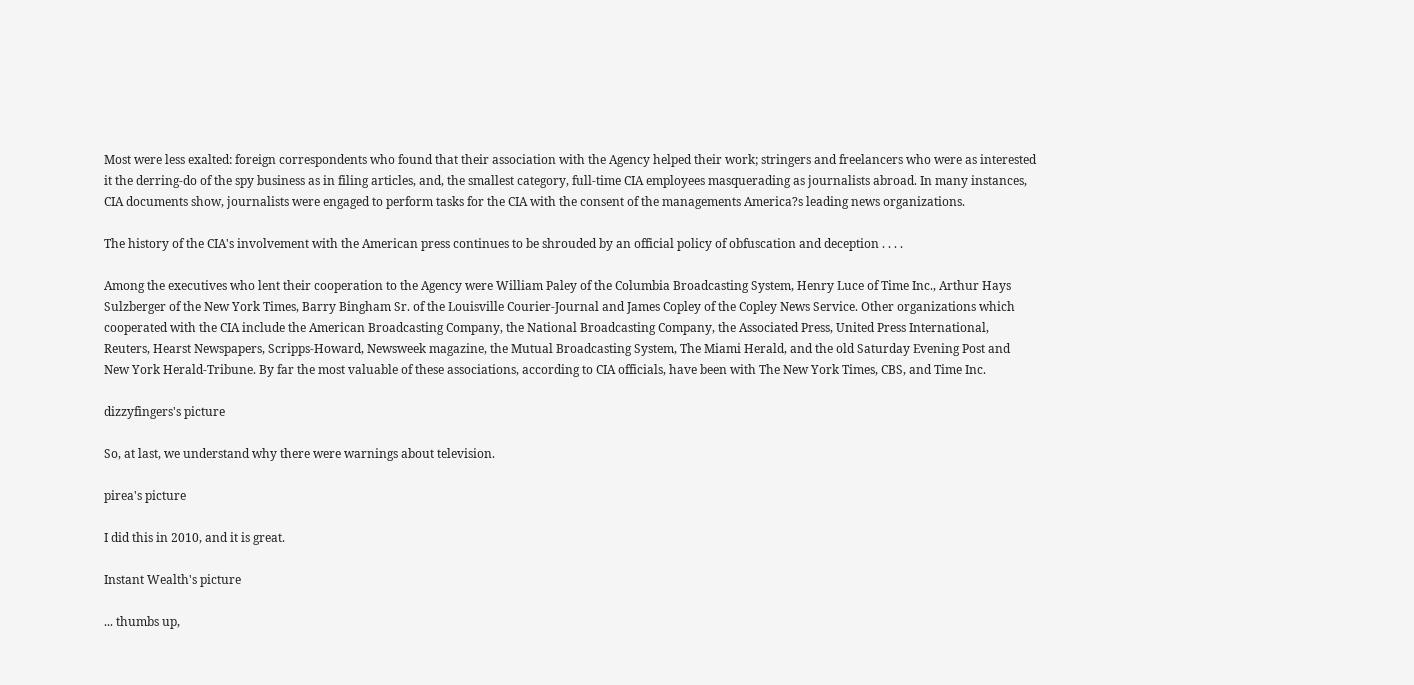Most were less exalted: foreign correspondents who found that their association with the Agency helped their work; stringers and freelancers who were as interested it the derring-do of the spy business as in filing articles, and, the smallest category, full-time CIA employees masquerading as journalists abroad. In many instances, CIA documents show, journalists were engaged to perform tasks for the CIA with the consent of the managements America?s leading news organizations.

The history of the CIA's involvement with the American press continues to be shrouded by an official policy of obfuscation and deception . . . .

Among the executives who lent their cooperation to the Agency were William Paley of the Columbia Broadcasting System, Henry Luce of Time Inc., Arthur Hays Sulzberger of the New York Times, Barry Bingham Sr. of the Louisville Courier-Journal and James Copley of the Copley News Service. Other organizations which cooperated with the CIA include the American Broadcasting Company, the National Broadcasting Company, the Associated Press, United Press International, Reuters, Hearst Newspapers, Scripps-Howard, Newsweek magazine, the Mutual Broadcasting System, The Miami Herald, and the old Saturday Evening Post and New York Herald-Tribune. By far the most valuable of these associations, according to CIA officials, have been with The New York Times, CBS, and Time Inc.

dizzyfingers's picture

So, at last, we understand why there were warnings about television.

pirea's picture

I did this in 2010, and it is great.

Instant Wealth's picture

... thumbs up,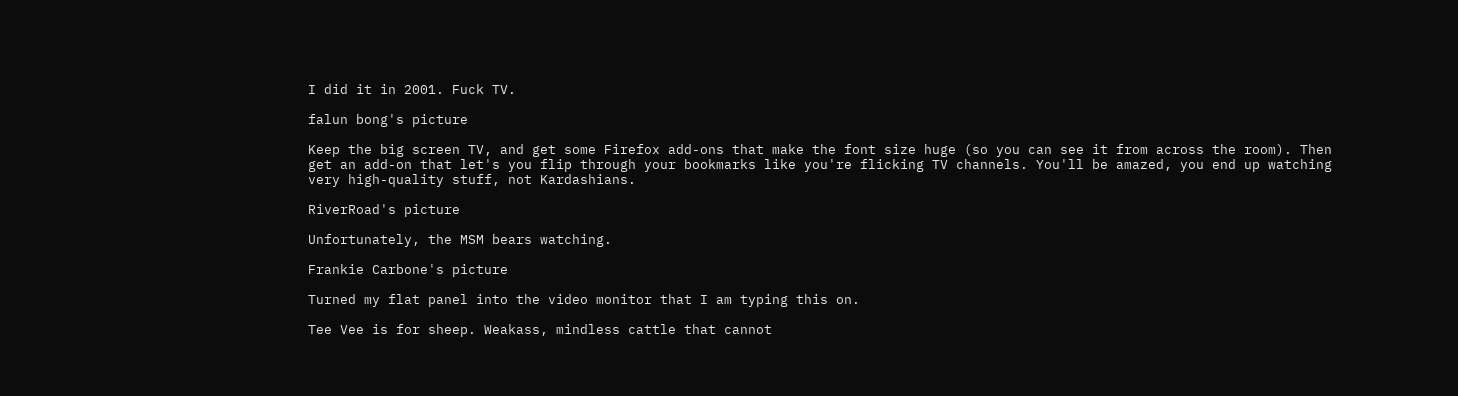I did it in 2001. Fuck TV.

falun bong's picture

Keep the big screen TV, and get some Firefox add-ons that make the font size huge (so you can see it from across the room). Then get an add-on that let's you flip through your bookmarks like you're flicking TV channels. You'll be amazed, you end up watching very high-quality stuff, not Kardashians.

RiverRoad's picture

Unfortunately, the MSM bears watching.

Frankie Carbone's picture

Turned my flat panel into the video monitor that I am typing this on.

Tee Vee is for sheep. Weakass, mindless cattle that cannot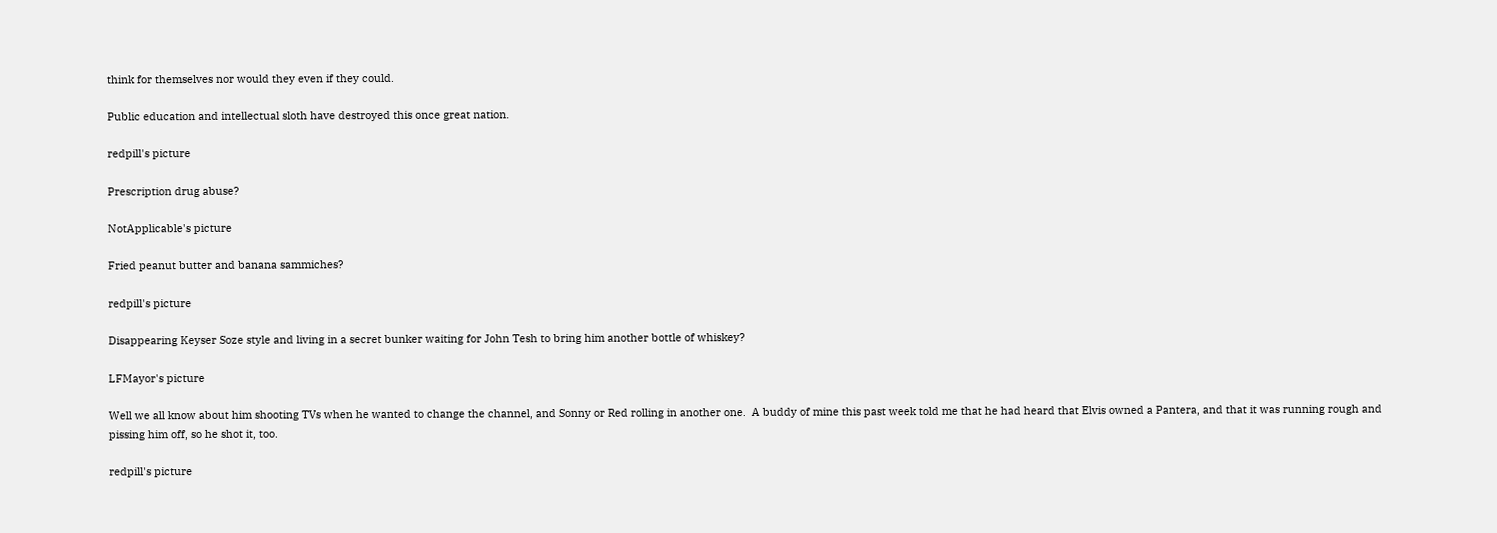think for themselves nor would they even if they could.

Public education and intellectual sloth have destroyed this once great nation.

redpill's picture

Prescription drug abuse?

NotApplicable's picture

Fried peanut butter and banana sammiches?

redpill's picture

Disappearing Keyser Soze style and living in a secret bunker waiting for John Tesh to bring him another bottle of whiskey?

LFMayor's picture

Well we all know about him shooting TVs when he wanted to change the channel, and Sonny or Red rolling in another one.  A buddy of mine this past week told me that he had heard that Elvis owned a Pantera, and that it was running rough and pissing him off, so he shot it, too.

redpill's picture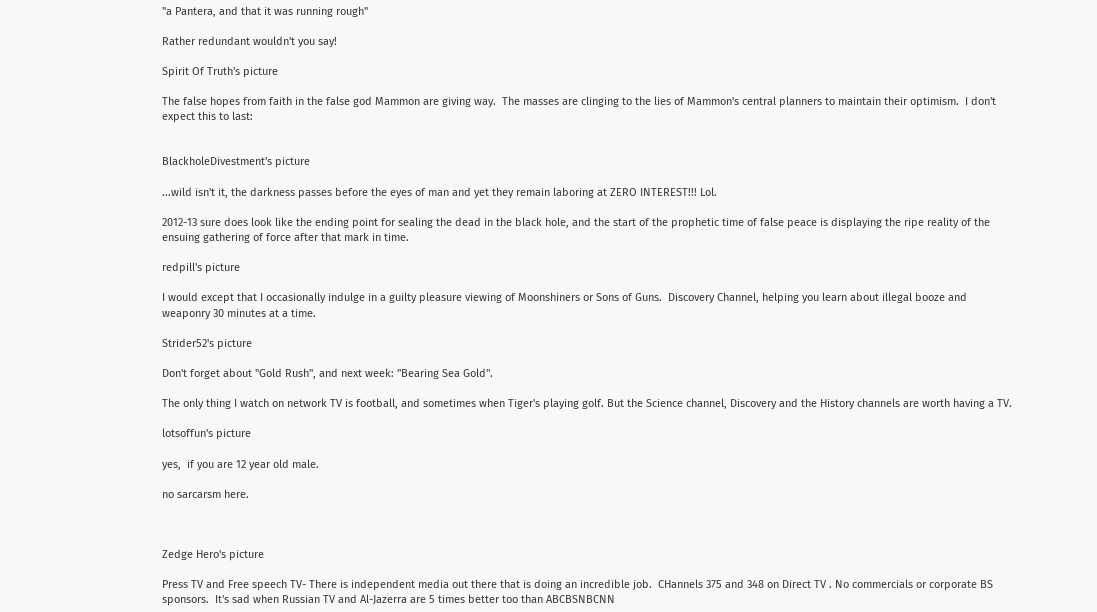"a Pantera, and that it was running rough"

Rather redundant wouldn't you say!

Spirit Of Truth's picture

The false hopes from faith in the false god Mammon are giving way.  The masses are clinging to the lies of Mammon's central planners to maintain their optimism.  I don't expect this to last:


BlackholeDivestment's picture

...wild isn't it, the darkness passes before the eyes of man and yet they remain laboring at ZERO INTEREST!!! Lol.

2012-13 sure does look like the ending point for sealing the dead in the black hole, and the start of the prophetic time of false peace is displaying the ripe reality of the ensuing gathering of force after that mark in time.

redpill's picture

I would except that I occasionally indulge in a guilty pleasure viewing of Moonshiners or Sons of Guns.  Discovery Channel, helping you learn about illegal booze and weaponry 30 minutes at a time.

Strider52's picture

Don't forget about "Gold Rush", and next week: "Bearing Sea Gold".

The only thing I watch on network TV is football, and sometimes when Tiger's playing golf. But the Science channel, Discovery and the History channels are worth having a TV.

lotsoffun's picture

yes,  if you are 12 year old male.

no sarcarsm here.



Zedge Hero's picture

Press TV and Free speech TV- There is independent media out there that is doing an incredible job.  CHannels 375 and 348 on Direct TV . No commercials or corporate BS sponsors.  It's sad when Russian TV and Al-Jazerra are 5 times better too than ABCBSNBCNN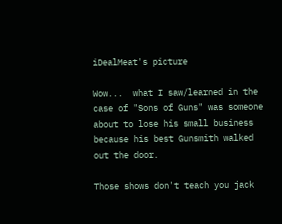iDealMeat's picture

Wow...  what I saw/learned in the case of "Sons of Guns" was someone about to lose his small business because his best Gunsmith walked out the door.

Those shows don't teach you jack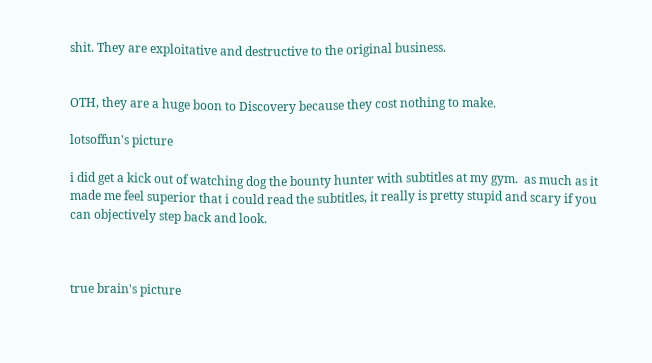shit. They are exploitative and destructive to the original business.


OTH, they are a huge boon to Discovery because they cost nothing to make.

lotsoffun's picture

i did get a kick out of watching dog the bounty hunter with subtitles at my gym.  as much as it made me feel superior that i could read the subtitles, it really is pretty stupid and scary if you can objectively step back and look.



true brain's picture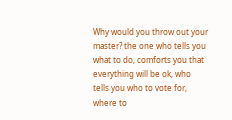Why would you throw out your master? the one who tells you what to do, comforts you that everything will be ok, who tells you who to vote for, where to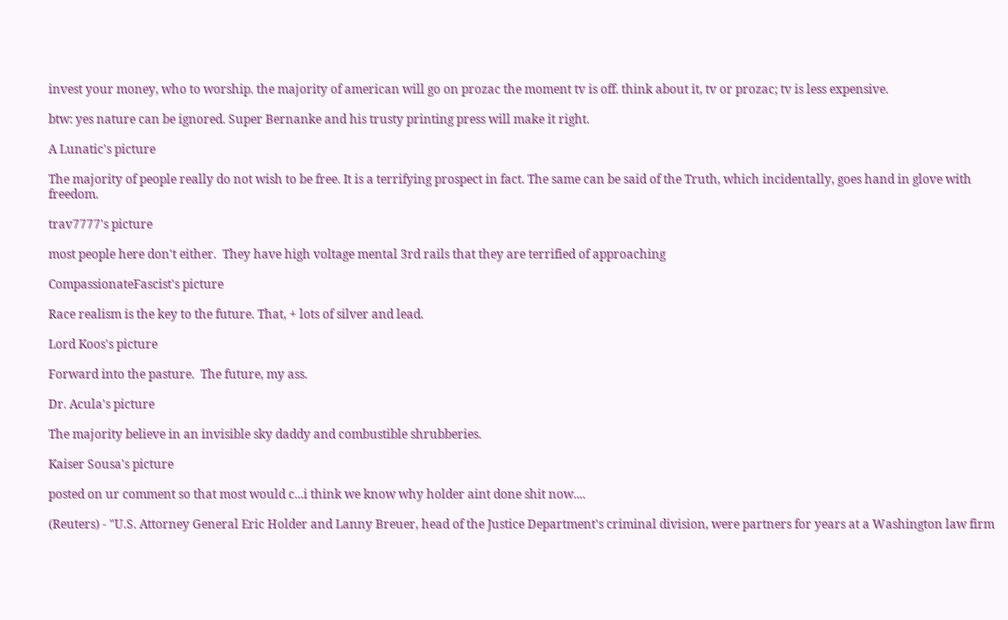invest your money, who to worship. the majority of american will go on prozac the moment tv is off. think about it, tv or prozac; tv is less expensive.

btw: yes nature can be ignored. Super Bernanke and his trusty printing press will make it right.

A Lunatic's picture

The majority of people really do not wish to be free. It is a terrifying prospect in fact. The same can be said of the Truth, which incidentally, goes hand in glove with freedom.

trav7777's picture

most people here don't either.  They have high voltage mental 3rd rails that they are terrified of approaching

CompassionateFascist's picture

Race realism is the key to the future. That, + lots of silver and lead.

Lord Koos's picture

Forward into the pasture.  The future, my ass.

Dr. Acula's picture

The majority believe in an invisible sky daddy and combustible shrubberies.

Kaiser Sousa's picture

posted on ur comment so that most would c...i think we know why holder aint done shit now....

(Reuters) - "U.S. Attorney General Eric Holder and Lanny Breuer, head of the Justice Department's criminal division, were partners for years at a Washington law firm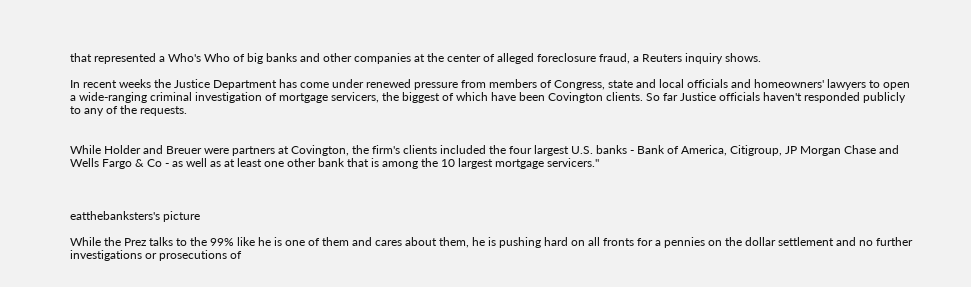that represented a Who's Who of big banks and other companies at the center of alleged foreclosure fraud, a Reuters inquiry shows.

In recent weeks the Justice Department has come under renewed pressure from members of Congress, state and local officials and homeowners' lawyers to open a wide-ranging criminal investigation of mortgage servicers, the biggest of which have been Covington clients. So far Justice officials haven't responded publicly to any of the requests.


While Holder and Breuer were partners at Covington, the firm's clients included the four largest U.S. banks - Bank of America, Citigroup, JP Morgan Chase and Wells Fargo & Co - as well as at least one other bank that is among the 10 largest mortgage servicers."



eatthebanksters's picture

While the Prez talks to the 99% like he is one of them and cares about them, he is pushing hard on all fronts for a pennies on the dollar settlement and no further investigations or prosecutions of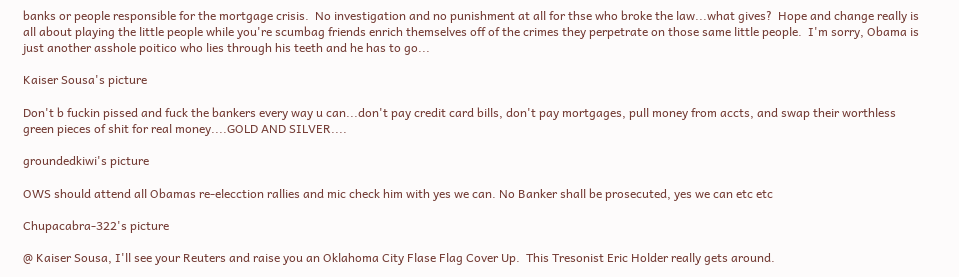banks or people responsible for the mortgage crisis.  No investigation and no punishment at all for thse who broke the law...what gives?  Hope and change really is all about playing the little people while you're scumbag friends enrich themselves off of the crimes they perpetrate on those same little people.  I'm sorry, Obama is just another asshole poitico who lies through his teeth and he has to go...

Kaiser Sousa's picture

Don't b fuckin pissed and fuck the bankers every way u can...don't pay credit card bills, don't pay mortgages, pull money from accts, and swap their worthless green pieces of shit for real money....GOLD AND SILVER....

groundedkiwi's picture

OWS should attend all Obamas re-elecction rallies and mic check him with yes we can. No Banker shall be prosecuted, yes we can etc etc

Chupacabra-322's picture

@ Kaiser Sousa, I'll see your Reuters and raise you an Oklahoma City Flase Flag Cover Up.  This Tresonist Eric Holder really gets around.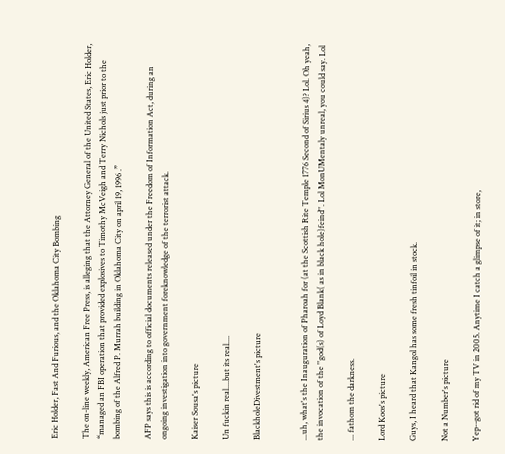Eric Holder, Fast And Furious, and the Oklahoma City Bombing

The on-line weekly, American Free Press, is alleging that the Attorney General of the United States, Eric Holder, “managed an FBI operation that provided explosives to Timothy McVeigh and Terry Nichols just prior to the bombing of the Alfred P. Murrah building in Oklahoma City on april 19, 1996 .”

AFP says this is according to official documents released under the Freedom of Information Act, during an ongoing investigation into government foreknowledge of the terrorist attack.

Kaiser Sousa's picture

Un fuckin real....but its real....

BlackholeDivestment's picture


...uh, what's the Inauguration of Pharoah for (at the Scottish Rite Temple 1776 Second of Sirius 4)? Lol. Oh yeah, the invocation of the ''god(s) of Loyd Blank( as in black hole)feind''. Lol MonUMentaly unreal, you could say. Lol

... fathom the darkness.

Lord Koos's picture

Guys, I heard that Kangol has some fresh tinfoil in stock.

Not a Number's picture

Yep--got rid of my TV in 2005. Anytime I catch a glimpse of it; in store,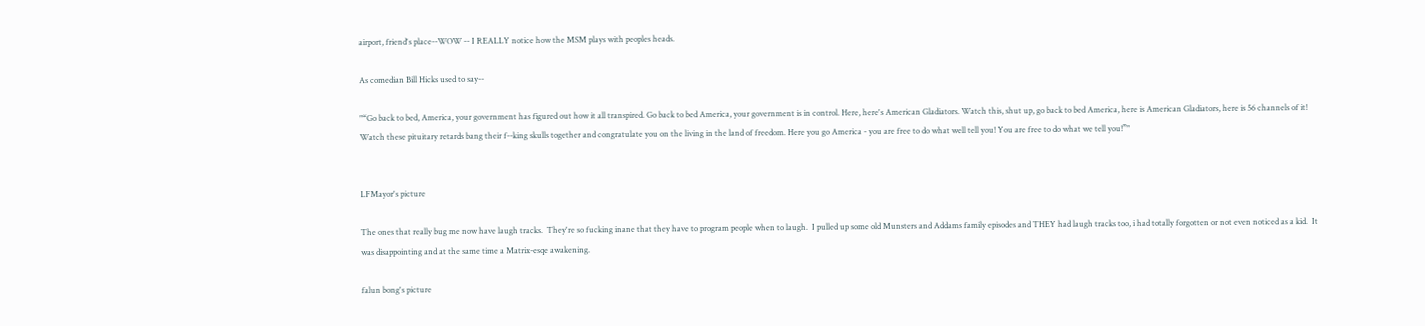airport, friend's place--WOW -- I REALLY notice how the MSM plays with peoples heads.

As comedian Bill Hicks used to say--

"“Go back to bed, America, your government has figured out how it all transpired. Go back to bed America, your government is in control. Here, here's American Gladiators. Watch this, shut up, go back to bed America, here is American Gladiators, here is 56 channels of it! Watch these pituitary retards bang their f--king skulls together and congratulate you on the living in the land of freedom. Here you go America - you are free to do what well tell you! You are free to do what we tell you!”"


LFMayor's picture

The ones that really bug me now have laugh tracks.  They're so fucking inane that they have to program people when to laugh.  I pulled up some old Munsters and Addams family episodes and THEY had laugh tracks too, i had totally forgotten or not even noticed as a kid.  It was disappointing and at the same time a Matrix-esqe awakening.

falun bong's picture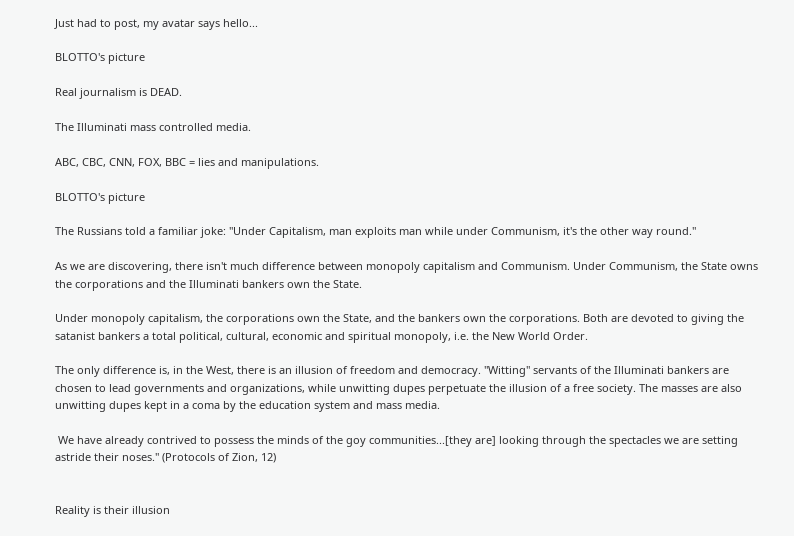Just had to post, my avatar says hello...

BLOTTO's picture

Real journalism is DEAD.

The Illuminati mass controlled media.

ABC, CBC, CNN, FOX, BBC = lies and manipulations.

BLOTTO's picture

The Russians told a familiar joke: "Under Capitalism, man exploits man while under Communism, it's the other way round."

As we are discovering, there isn't much difference between monopoly capitalism and Communism. Under Communism, the State owns the corporations and the Illuminati bankers own the State.

Under monopoly capitalism, the corporations own the State, and the bankers own the corporations. Both are devoted to giving the satanist bankers a total political, cultural, economic and spiritual monopoly, i.e. the New World Order.

The only difference is, in the West, there is an illusion of freedom and democracy. "Witting" servants of the Illuminati bankers are chosen to lead governments and organizations, while unwitting dupes perpetuate the illusion of a free society. The masses are also unwitting dupes kept in a coma by the education system and mass media.

 We have already contrived to possess the minds of the goy communities...[they are] looking through the spectacles we are setting astride their noses." (Protocols of Zion, 12)


Reality is their illusion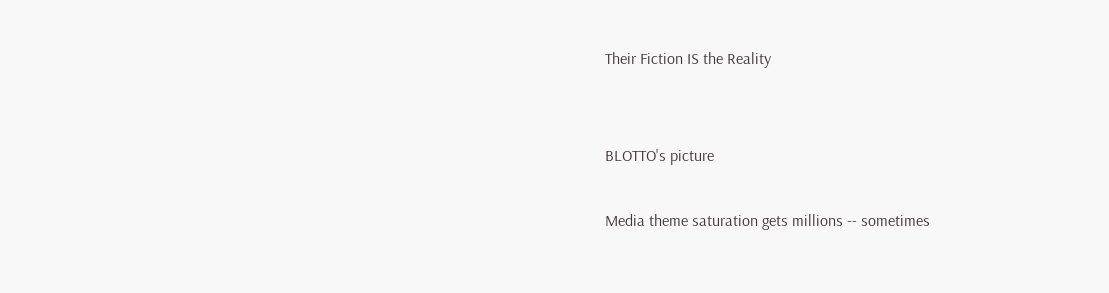Their Fiction IS the Reality


BLOTTO's picture

Media theme saturation gets millions -- sometimes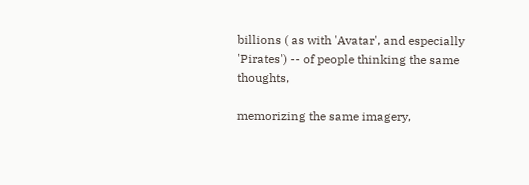billions ( as with 'Avatar', and especially 'Pirates') -- of people thinking the same thoughts,

memorizing the same imagery,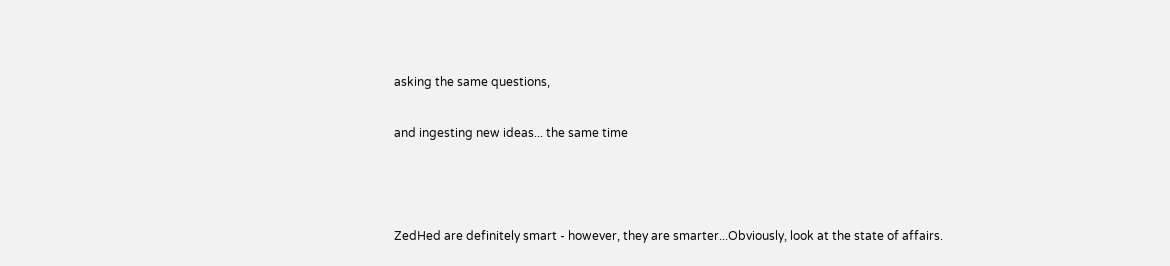asking the same questions,

and ingesting new ideas... the same time



ZedHed are definitely smart - however, they are smarter...Obviously, look at the state of affairs.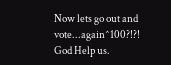Now lets go out and vote...again^100?!?! God Help us.